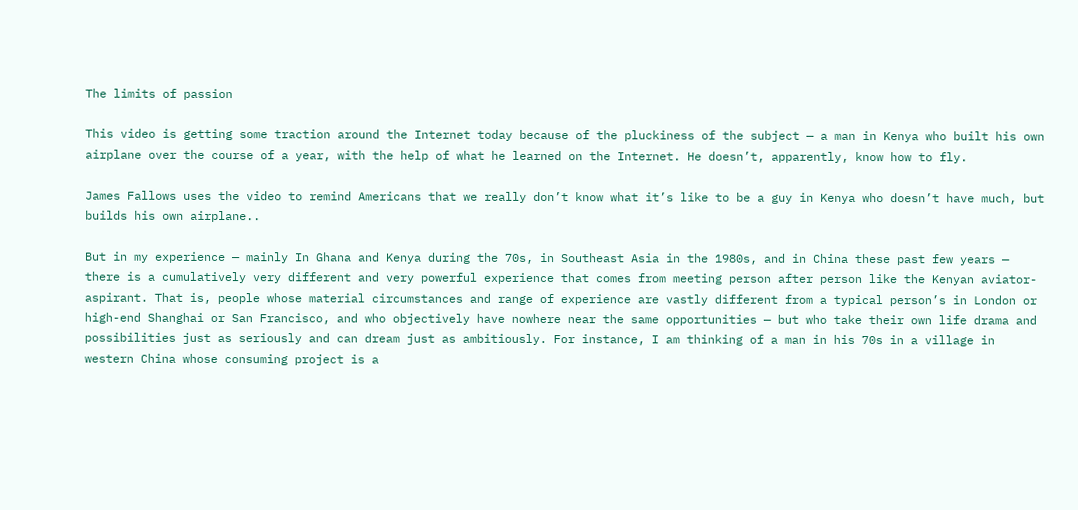The limits of passion

This video is getting some traction around the Internet today because of the pluckiness of the subject — a man in Kenya who built his own airplane over the course of a year, with the help of what he learned on the Internet. He doesn’t, apparently, know how to fly.

James Fallows uses the video to remind Americans that we really don’t know what it’s like to be a guy in Kenya who doesn’t have much, but builds his own airplane..

But in my experience — mainly In Ghana and Kenya during the 70s, in Southeast Asia in the 1980s, and in China these past few years — there is a cumulatively very different and very powerful experience that comes from meeting person after person like the Kenyan aviator-aspirant. That is, people whose material circumstances and range of experience are vastly different from a typical person’s in London or high-end Shanghai or San Francisco, and who objectively have nowhere near the same opportunities — but who take their own life drama and possibilities just as seriously and can dream just as ambitiously. For instance, I am thinking of a man in his 70s in a village in western China whose consuming project is a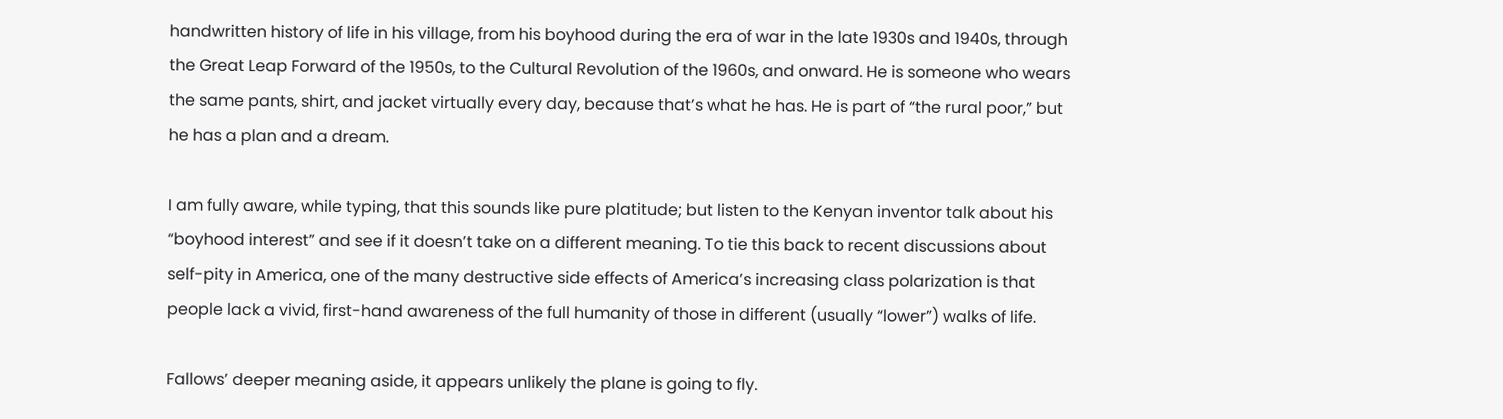handwritten history of life in his village, from his boyhood during the era of war in the late 1930s and 1940s, through the Great Leap Forward of the 1950s, to the Cultural Revolution of the 1960s, and onward. He is someone who wears the same pants, shirt, and jacket virtually every day, because that’s what he has. He is part of “the rural poor,” but he has a plan and a dream.

I am fully aware, while typing, that this sounds like pure platitude; but listen to the Kenyan inventor talk about his “boyhood interest” and see if it doesn’t take on a different meaning. To tie this back to recent discussions about self-pity in America, one of the many destructive side effects of America’s increasing class polarization is that people lack a vivid, first-hand awareness of the full humanity of those in different (usually “lower”) walks of life.

Fallows’ deeper meaning aside, it appears unlikely the plane is going to fly.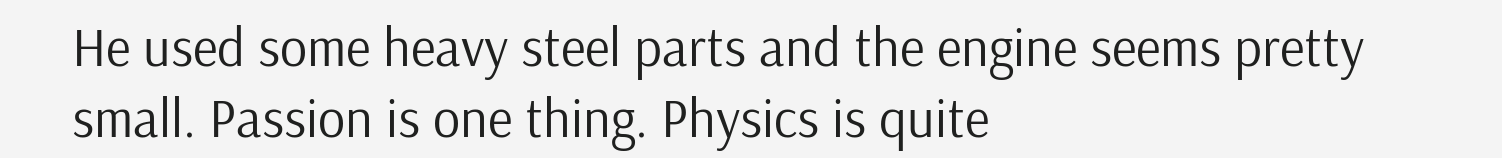He used some heavy steel parts and the engine seems pretty small. Passion is one thing. Physics is quite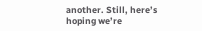another. Still, here’s hoping we’re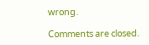wrong.

Comments are closed.